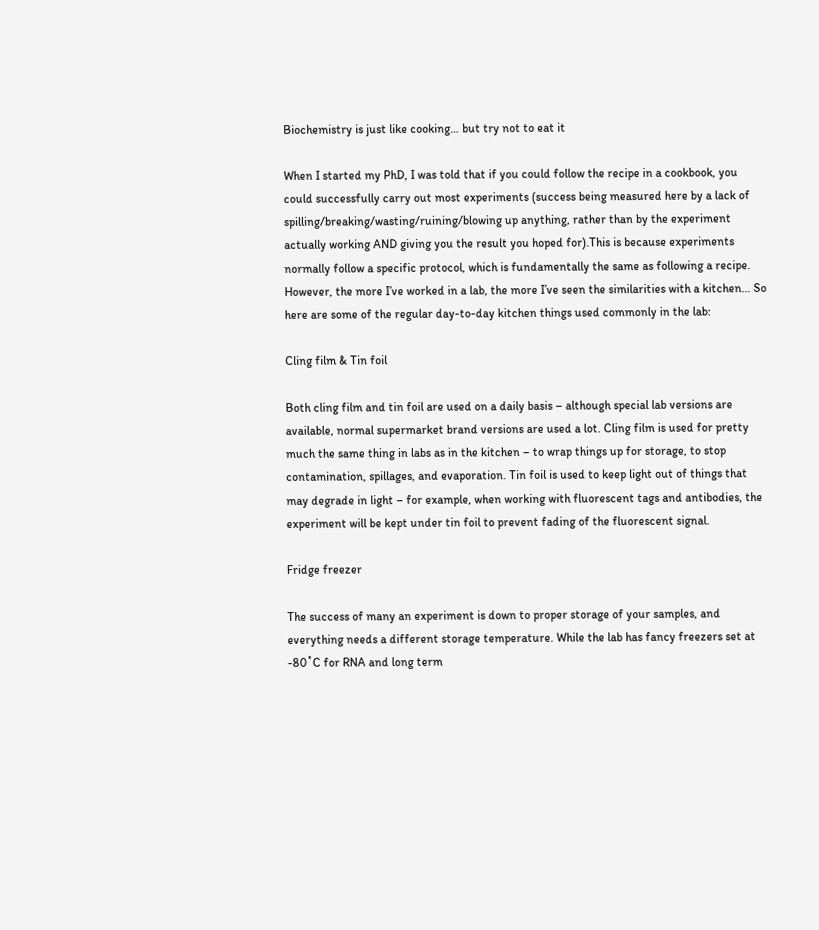Biochemistry is just like cooking… but try not to eat it

When I started my PhD, I was told that if you could follow the recipe in a cookbook, you could successfully carry out most experiments (success being measured here by a lack of spilling/breaking/wasting/ruining/blowing up anything, rather than by the experiment actually working AND giving you the result you hoped for).This is because experiments normally follow a specific protocol, which is fundamentally the same as following a recipe. However, the more I’ve worked in a lab, the more I’ve seen the similarities with a kitchen… So here are some of the regular day-to-day kitchen things used commonly in the lab:

Cling film & Tin foil

Both cling film and tin foil are used on a daily basis – although special lab versions are available, normal supermarket brand versions are used a lot. Cling film is used for pretty much the same thing in labs as in the kitchen – to wrap things up for storage, to stop contamination, spillages, and evaporation. Tin foil is used to keep light out of things that may degrade in light – for example, when working with fluorescent tags and antibodies, the experiment will be kept under tin foil to prevent fading of the fluorescent signal.

Fridge freezer

The success of many an experiment is down to proper storage of your samples, and everything needs a different storage temperature. While the lab has fancy freezers set at -80˚C for RNA and long term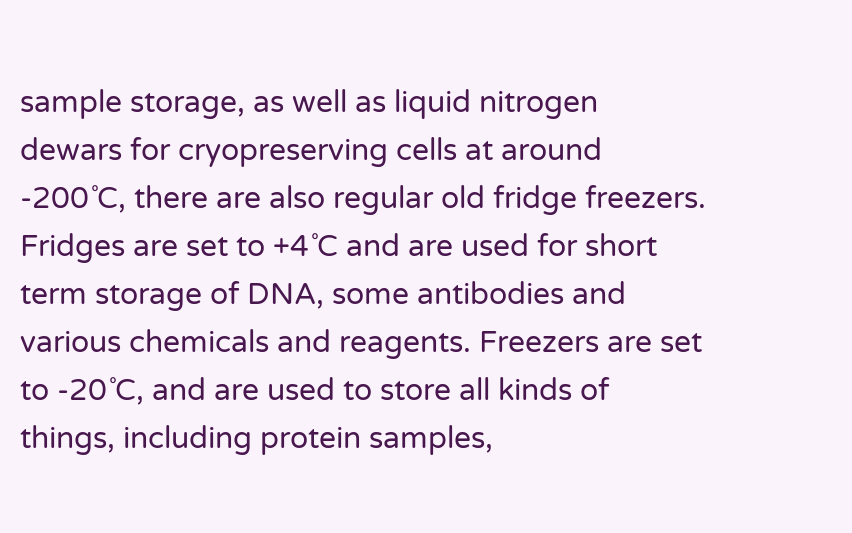sample storage, as well as liquid nitrogen dewars for cryopreserving cells at around -200˚C, there are also regular old fridge freezers. Fridges are set to +4˚C and are used for short term storage of DNA, some antibodies and various chemicals and reagents. Freezers are set to -20˚C, and are used to store all kinds of things, including protein samples,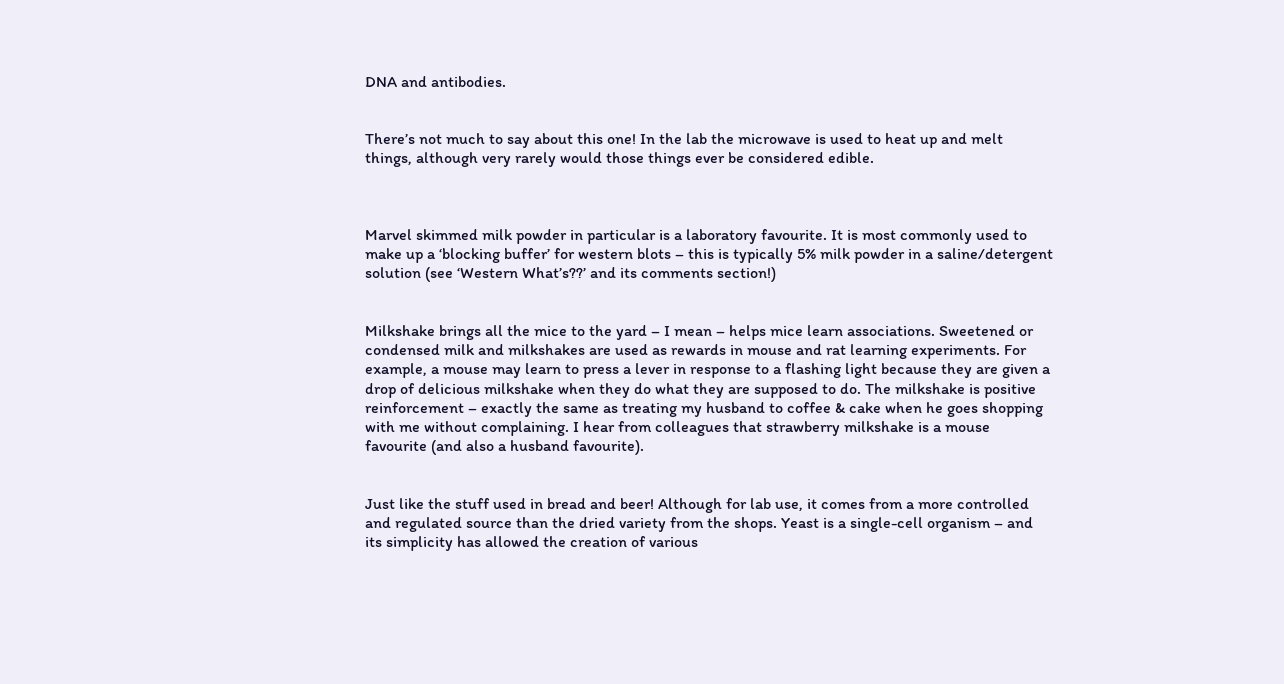DNA and antibodies.


There’s not much to say about this one! In the lab the microwave is used to heat up and melt things, although very rarely would those things ever be considered edible.



Marvel skimmed milk powder in particular is a laboratory favourite. It is most commonly used to make up a ‘blocking buffer’ for western blots – this is typically 5% milk powder in a saline/detergent solution (see ‘Western What’s??’ and its comments section!)


Milkshake brings all the mice to the yard – I mean – helps mice learn associations. Sweetened or condensed milk and milkshakes are used as rewards in mouse and rat learning experiments. For example, a mouse may learn to press a lever in response to a flashing light because they are given a drop of delicious milkshake when they do what they are supposed to do. The milkshake is positive reinforcement – exactly the same as treating my husband to coffee & cake when he goes shopping with me without complaining. I hear from colleagues that strawberry milkshake is a mouse favourite (and also a husband favourite).


Just like the stuff used in bread and beer! Although for lab use, it comes from a more controlled and regulated source than the dried variety from the shops. Yeast is a single-cell organism – and its simplicity has allowed the creation of various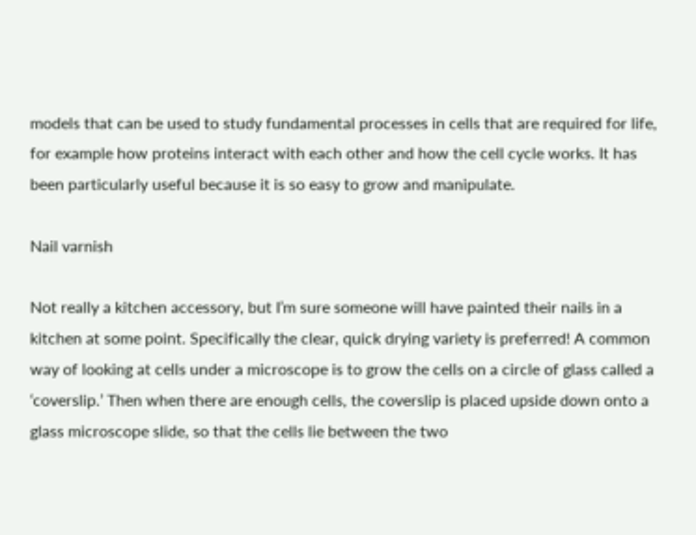models that can be used to study fundamental processes in cells that are required for life, for example how proteins interact with each other and how the cell cycle works. It has been particularly useful because it is so easy to grow and manipulate.

Nail varnish

Not really a kitchen accessory, but I’m sure someone will have painted their nails in a kitchen at some point. Specifically the clear, quick drying variety is preferred! A common way of looking at cells under a microscope is to grow the cells on a circle of glass called a ‘coverslip.’ Then when there are enough cells, the coverslip is placed upside down onto a glass microscope slide, so that the cells lie between the two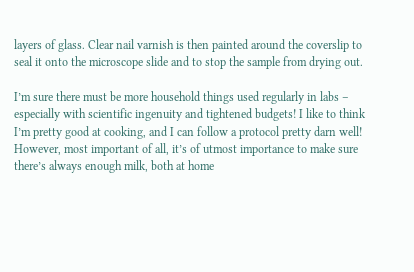layers of glass. Clear nail varnish is then painted around the coverslip to seal it onto the microscope slide and to stop the sample from drying out.

I’m sure there must be more household things used regularly in labs – especially with scientific ingenuity and tightened budgets! I like to think I’m pretty good at cooking, and I can follow a protocol pretty darn well! However, most important of all, it’s of utmost importance to make sure there’s always enough milk, both at home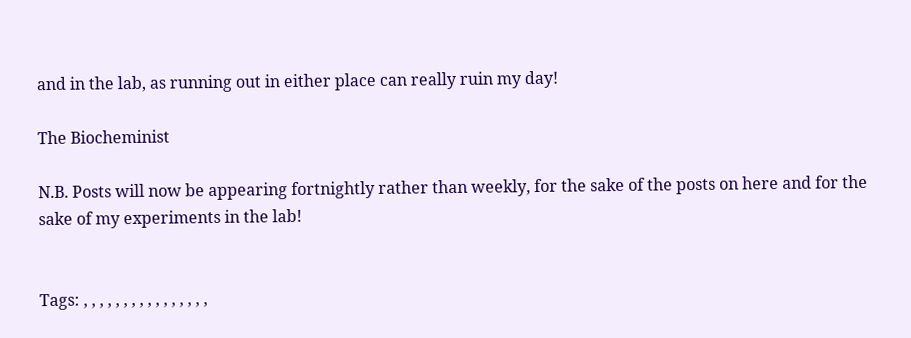and in the lab, as running out in either place can really ruin my day!

The Biocheminist

N.B. Posts will now be appearing fortnightly rather than weekly, for the sake of the posts on here and for the sake of my experiments in the lab!


Tags: , , , , , , , , , , , , , , , ,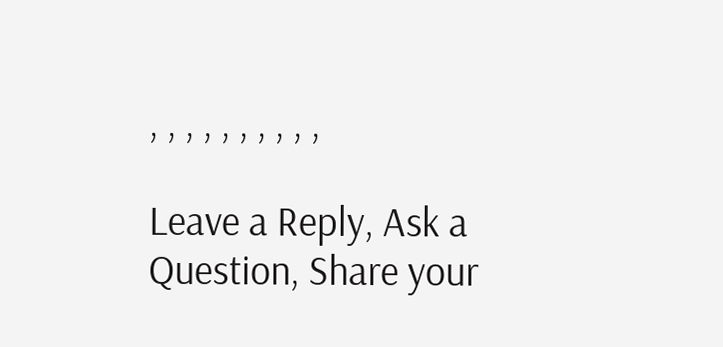, , , , , , , , , ,

Leave a Reply, Ask a Question, Share your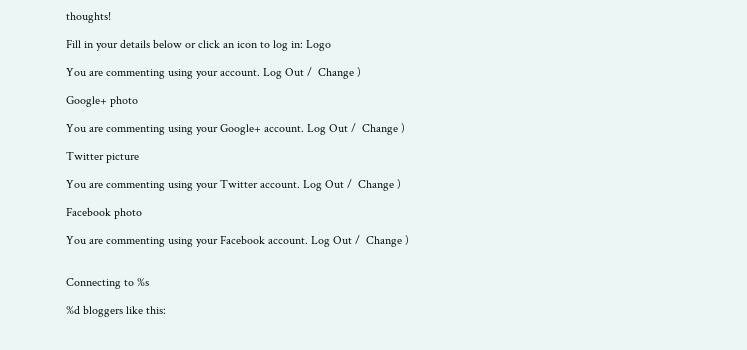thoughts!

Fill in your details below or click an icon to log in: Logo

You are commenting using your account. Log Out /  Change )

Google+ photo

You are commenting using your Google+ account. Log Out /  Change )

Twitter picture

You are commenting using your Twitter account. Log Out /  Change )

Facebook photo

You are commenting using your Facebook account. Log Out /  Change )


Connecting to %s

%d bloggers like this: